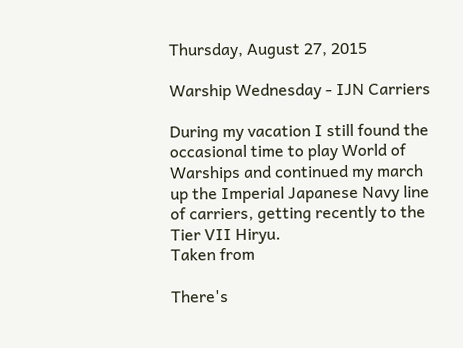Thursday, August 27, 2015

Warship Wednesday - IJN Carriers

During my vacation I still found the occasional time to play World of Warships and continued my march up the Imperial Japanese Navy line of carriers, getting recently to the Tier VII Hiryu.
Taken from

There's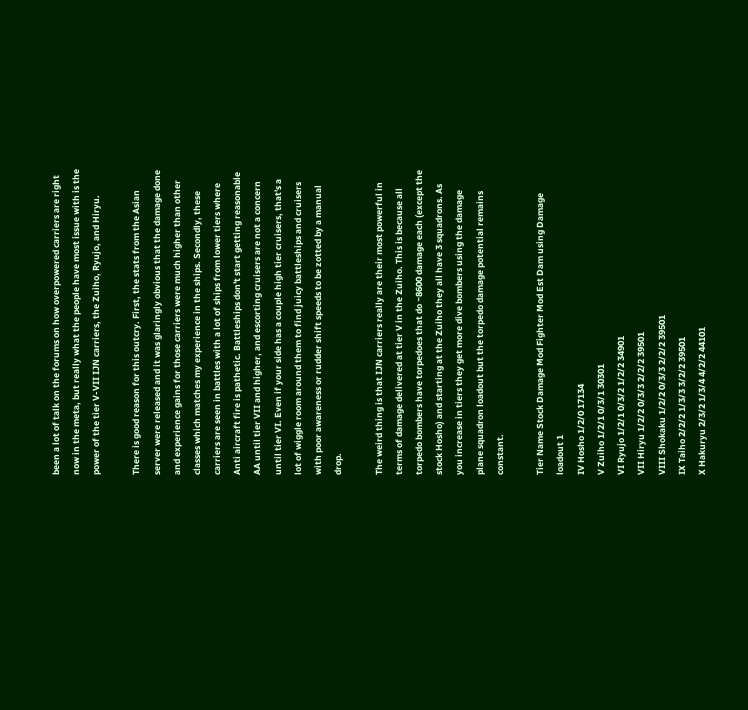been a lot of talk on the forums on how overpowered carriers are right now in the meta, but really what the people have most issue with is the power of the tier V-VII IJN carriers, the Zuiho, Ryujo, and Hiryu.

There is good reason for this outcry. First, the stats from the Asian server were released and it was glaringly obvious that the damage done and experience gains for those carriers were much higher than other classes which matches my experience in the ships. Secondly, these carriers are seen in battles with a lot of ships from lower tiers where Anti aircraft fire is pathetic. Battleships don't start getting reasonable AA until tier VII and higher, and escorting cruisers are not a concern until tier VI. Even if your side has a couple high tier cruisers, that's a lot of wiggle room around them to find juicy battleships and cruisers with poor awareness or rudder shift speeds to be zotted by a manual drop.

The weird thing is that IJN carriers really are their most powerful in terms of damage delivered at tier V in the Zuiho. This is because all torpedo bombers have torpedoes that do ~8600 damage each (except the stock Hosho) and starting at the Zuiho they all have 3 squadrons. As you increase in tiers they get more dive bombers using the damage plane squadron loadout but the torpedo damage potential remains constant.

Tier Name Stock Damage Mod Fighter Mod Est Dam using Damage loadout 1
IV Hosho 1/2/0 17134
V Zuiho 1/2/1 0/3/1 30301
VI Ryujo 1/2/1 0/3/2 1/2/2 34901
VII Hiryu 1/2/2 0/3/3 2/2/2 39501
VIII Shokaku 1/2/2 0/3/3 2/2/2 39501
IX Taiho 2/2/2 1/3/3 3/2/2 39501
X Hakuryu 2/3/2 1/3/4 4/2/2 44101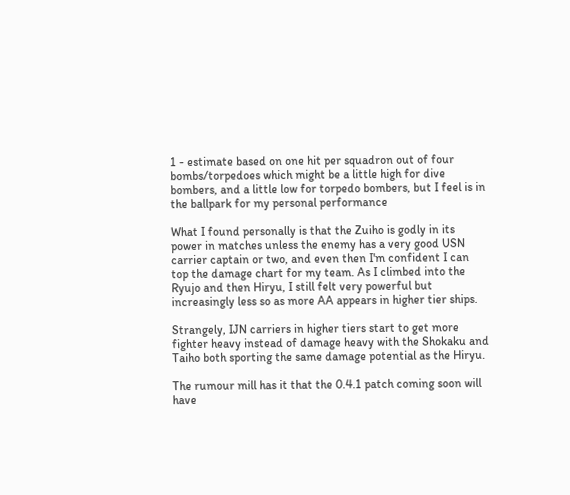1 - estimate based on one hit per squadron out of four bombs/torpedoes which might be a little high for dive bombers, and a little low for torpedo bombers, but I feel is in the ballpark for my personal performance

What I found personally is that the Zuiho is godly in its power in matches unless the enemy has a very good USN carrier captain or two, and even then I'm confident I can top the damage chart for my team. As I climbed into the Ryujo and then Hiryu, I still felt very powerful but increasingly less so as more AA appears in higher tier ships.

Strangely, IJN carriers in higher tiers start to get more fighter heavy instead of damage heavy with the Shokaku and Taiho both sporting the same damage potential as the Hiryu.

The rumour mill has it that the 0.4.1 patch coming soon will have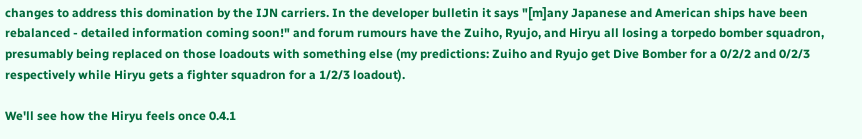changes to address this domination by the IJN carriers. In the developer bulletin it says "[m]any Japanese and American ships have been rebalanced - detailed information coming soon!" and forum rumours have the Zuiho, Ryujo, and Hiryu all losing a torpedo bomber squadron, presumably being replaced on those loadouts with something else (my predictions: Zuiho and Ryujo get Dive Bomber for a 0/2/2 and 0/2/3 respectively while Hiryu gets a fighter squadron for a 1/2/3 loadout).

We'll see how the Hiryu feels once 0.4.1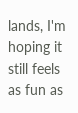lands, I'm hoping it still feels as fun as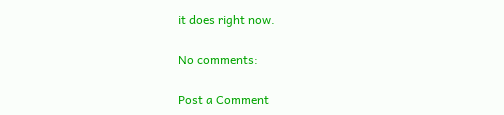it does right now.

No comments:

Post a Comment